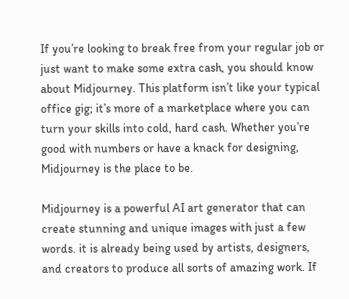If you’re looking to break free from your regular job or just want to make some extra cash, you should know about Midjourney. This platform isn’t like your typical office gig; it’s more of a marketplace where you can turn your skills into cold, hard cash. Whether you’re good with numbers or have a knack for designing, Midjourney is the place to be.

Midjourney is a powerful AI art generator that can create stunning and unique images with just a few words. it is already being used by artists, designers, and creators to produce all sorts of amazing work. If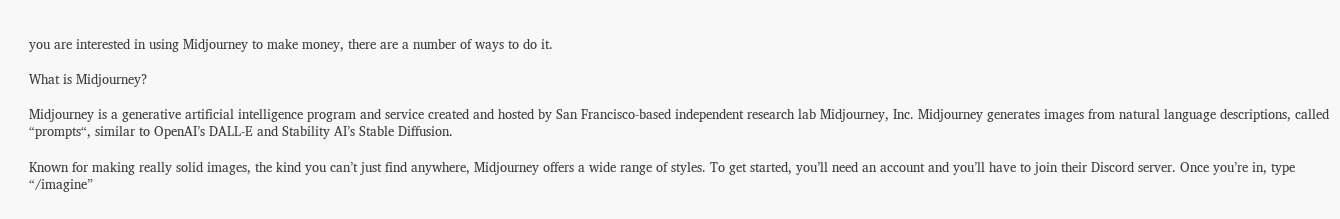you are interested in using Midjourney to make money, there are a number of ways to do it.

What is Midjourney?

Midjourney is a generative artificial intelligence program and service created and hosted by San Francisco-based independent research lab Midjourney, Inc. Midjourney generates images from natural language descriptions, called “prompts“, similar to OpenAI’s DALL-E and Stability AI’s Stable Diffusion.

Known for making really solid images, the kind you can’t just find anywhere, Midjourney offers a wide range of styles. To get started, you’ll need an account and you’ll have to join their Discord server. Once you’re in, type “/imagine”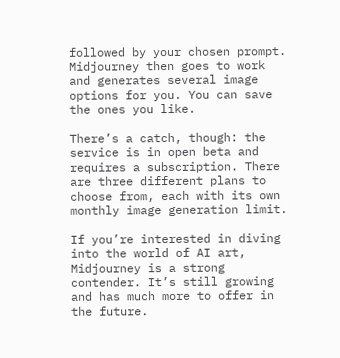followed by your chosen prompt. Midjourney then goes to work and generates several image options for you. You can save the ones you like.

There’s a catch, though: the service is in open beta and requires a subscription. There are three different plans to choose from, each with its own monthly image generation limit.

If you’re interested in diving into the world of AI art, Midjourney is a strong contender. It’s still growing and has much more to offer in the future.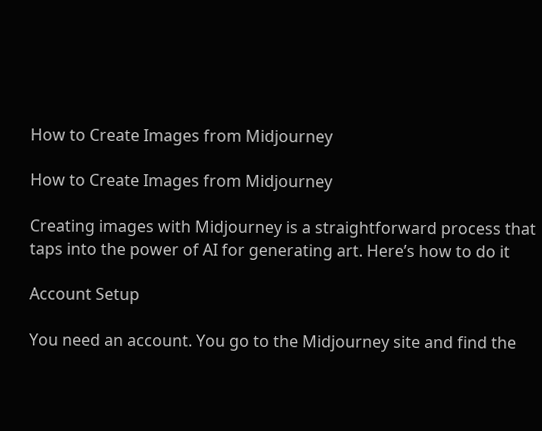How to Create Images from Midjourney

How to Create Images from Midjourney

Creating images with Midjourney is a straightforward process that taps into the power of AI for generating art. Here’s how to do it

Account Setup

You need an account. You go to the Midjourney site and find the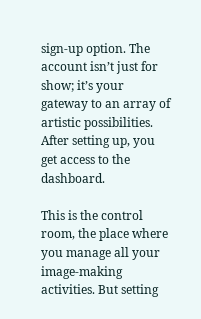sign-up option. The account isn’t just for show; it’s your gateway to an array of artistic possibilities. After setting up, you get access to the dashboard.

This is the control room, the place where you manage all your image-making activities. But setting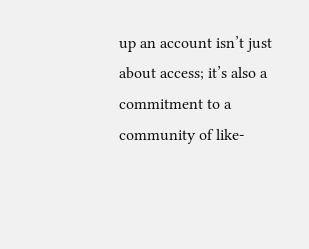up an account isn’t just about access; it’s also a commitment to a community of like-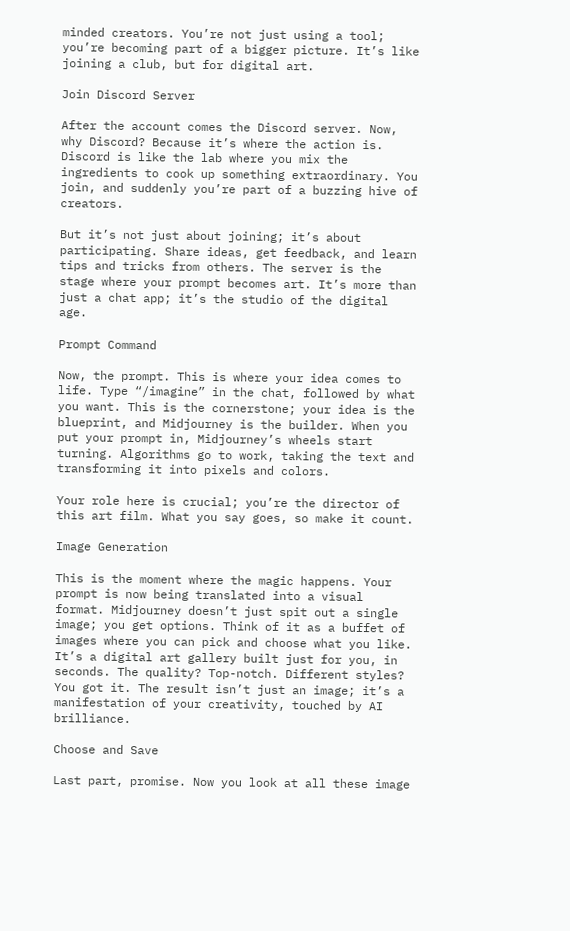minded creators. You’re not just using a tool; you’re becoming part of a bigger picture. It’s like joining a club, but for digital art.

Join Discord Server

After the account comes the Discord server. Now, why Discord? Because it’s where the action is. Discord is like the lab where you mix the ingredients to cook up something extraordinary. You join, and suddenly you’re part of a buzzing hive of creators.

But it’s not just about joining; it’s about participating. Share ideas, get feedback, and learn tips and tricks from others. The server is the stage where your prompt becomes art. It’s more than just a chat app; it’s the studio of the digital age.

Prompt Command

Now, the prompt. This is where your idea comes to life. Type “/imagine” in the chat, followed by what you want. This is the cornerstone; your idea is the blueprint, and Midjourney is the builder. When you put your prompt in, Midjourney’s wheels start turning. Algorithms go to work, taking the text and transforming it into pixels and colors.

Your role here is crucial; you’re the director of this art film. What you say goes, so make it count.

Image Generation

This is the moment where the magic happens. Your prompt is now being translated into a visual format. Midjourney doesn’t just spit out a single image; you get options. Think of it as a buffet of images where you can pick and choose what you like. It’s a digital art gallery built just for you, in seconds. The quality? Top-notch. Different styles? You got it. The result isn’t just an image; it’s a manifestation of your creativity, touched by AI brilliance.

Choose and Save

Last part, promise. Now you look at all these image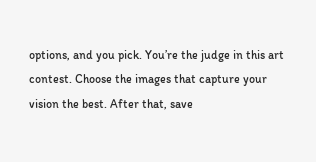options, and you pick. You’re the judge in this art contest. Choose the images that capture your vision the best. After that, save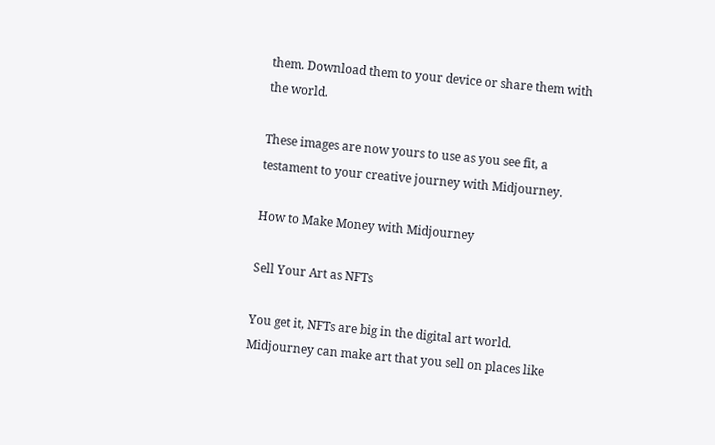them. Download them to your device or share them with the world.

These images are now yours to use as you see fit, a testament to your creative journey with Midjourney.

How to Make Money with Midjourney

Sell Your Art as NFTs

You get it, NFTs are big in the digital art world. Midjourney can make art that you sell on places like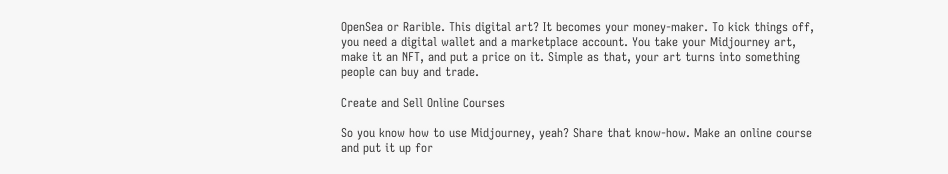OpenSea or Rarible. This digital art? It becomes your money-maker. To kick things off, you need a digital wallet and a marketplace account. You take your Midjourney art, make it an NFT, and put a price on it. Simple as that, your art turns into something people can buy and trade.

Create and Sell Online Courses

So you know how to use Midjourney, yeah? Share that know-how. Make an online course and put it up for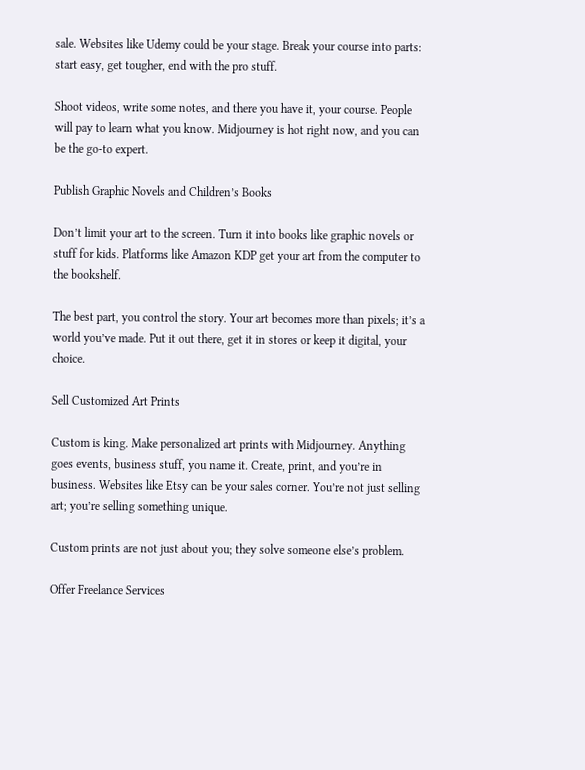sale. Websites like Udemy could be your stage. Break your course into parts: start easy, get tougher, end with the pro stuff.

Shoot videos, write some notes, and there you have it, your course. People will pay to learn what you know. Midjourney is hot right now, and you can be the go-to expert.

Publish Graphic Novels and Children’s Books

Don’t limit your art to the screen. Turn it into books like graphic novels or stuff for kids. Platforms like Amazon KDP get your art from the computer to the bookshelf.

The best part, you control the story. Your art becomes more than pixels; it’s a world you’ve made. Put it out there, get it in stores or keep it digital, your choice.

Sell Customized Art Prints

Custom is king. Make personalized art prints with Midjourney. Anything goes events, business stuff, you name it. Create, print, and you’re in business. Websites like Etsy can be your sales corner. You’re not just selling art; you’re selling something unique.

Custom prints are not just about you; they solve someone else’s problem.

Offer Freelance Services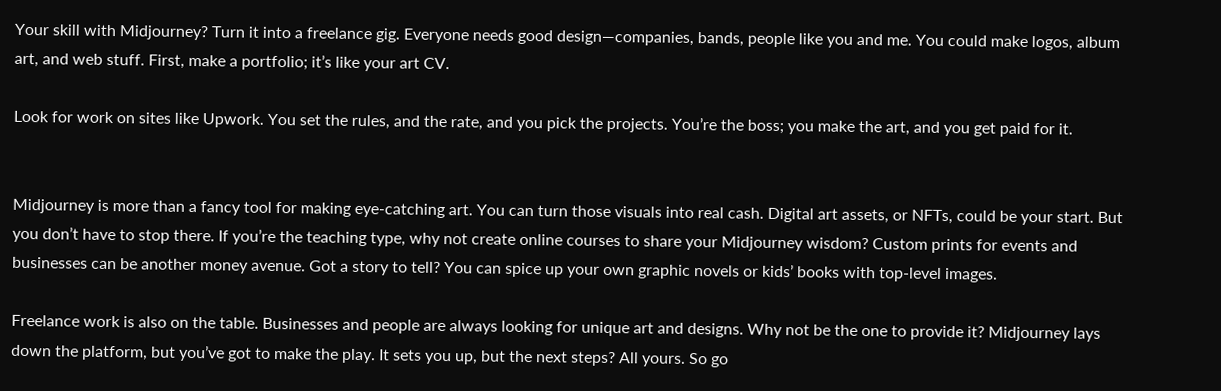Your skill with Midjourney? Turn it into a freelance gig. Everyone needs good design—companies, bands, people like you and me. You could make logos, album art, and web stuff. First, make a portfolio; it’s like your art CV.

Look for work on sites like Upwork. You set the rules, and the rate, and you pick the projects. You’re the boss; you make the art, and you get paid for it.


Midjourney is more than a fancy tool for making eye-catching art. You can turn those visuals into real cash. Digital art assets, or NFTs, could be your start. But you don’t have to stop there. If you’re the teaching type, why not create online courses to share your Midjourney wisdom? Custom prints for events and businesses can be another money avenue. Got a story to tell? You can spice up your own graphic novels or kids’ books with top-level images.

Freelance work is also on the table. Businesses and people are always looking for unique art and designs. Why not be the one to provide it? Midjourney lays down the platform, but you’ve got to make the play. It sets you up, but the next steps? All yours. So go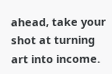ahead, take your shot at turning art into income.